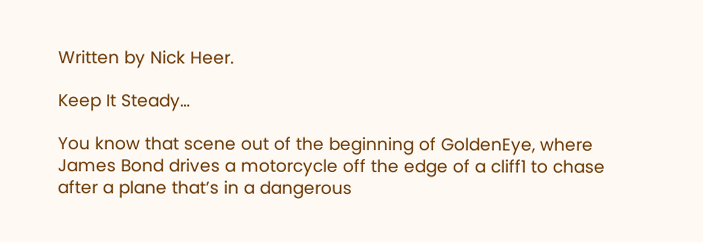Written by Nick Heer.

Keep It Steady…

You know that scene out of the beginning of GoldenEye, where James Bond drives a motorcycle off the edge of a cliff1 to chase after a plane that’s in a dangerous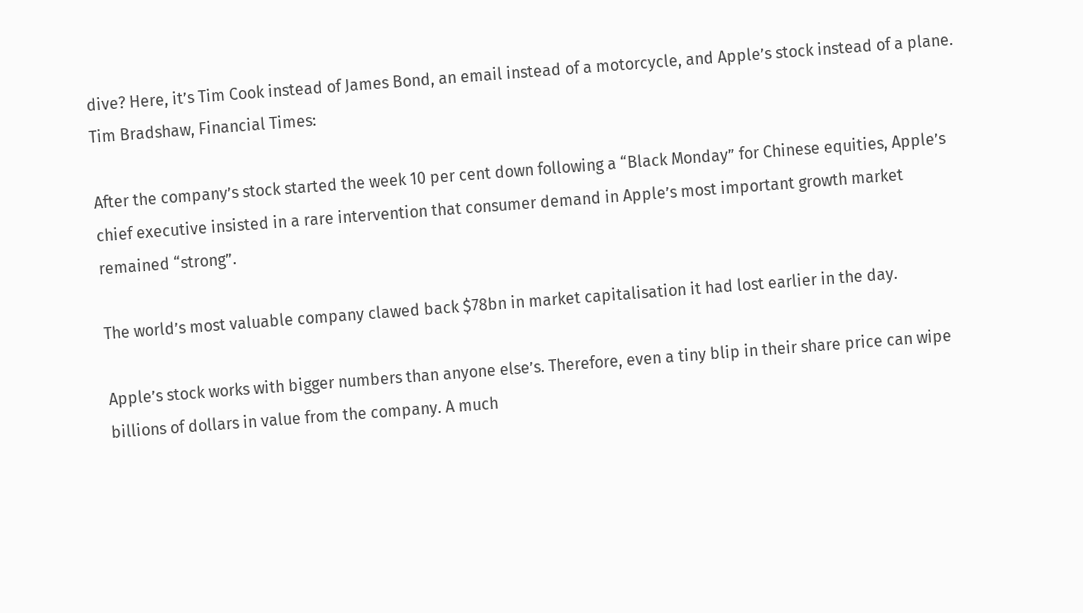dive? Here, it’s Tim Cook instead of James Bond, an email instead of a motorcycle, and Apple’s stock instead of a plane. Tim Bradshaw, Financial Times:

After the company’s stock started the week 10 per cent down following a “Black Monday” for Chinese equities, Apple’s chief executive insisted in a rare intervention that consumer demand in Apple’s most important growth market remained “strong”.

The world’s most valuable company clawed back $78bn in market capitalisation it had lost earlier in the day.

Apple’s stock works with bigger numbers than anyone else’s. Therefore, even a tiny blip in their share price can wipe billions of dollars in value from the company. A much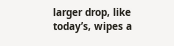larger drop, like today’s, wipes a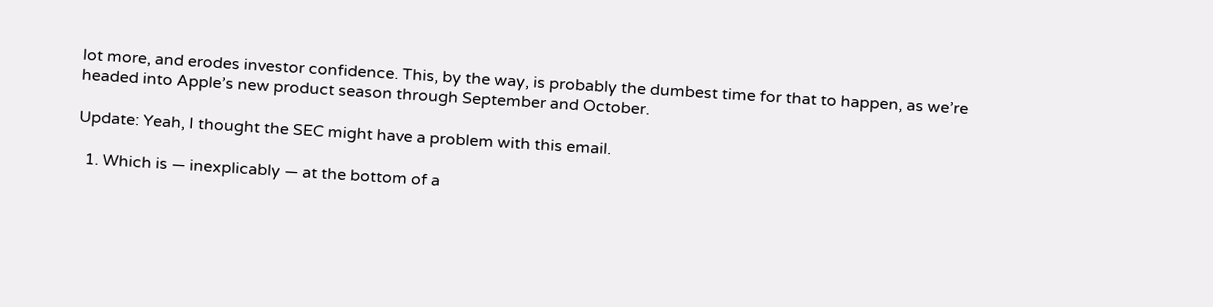lot more, and erodes investor confidence. This, by the way, is probably the dumbest time for that to happen, as we’re headed into Apple’s new product season through September and October.

Update: Yeah, I thought the SEC might have a problem with this email.

  1. Which is — inexplicably — at the bottom of a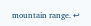mountain range. ↩